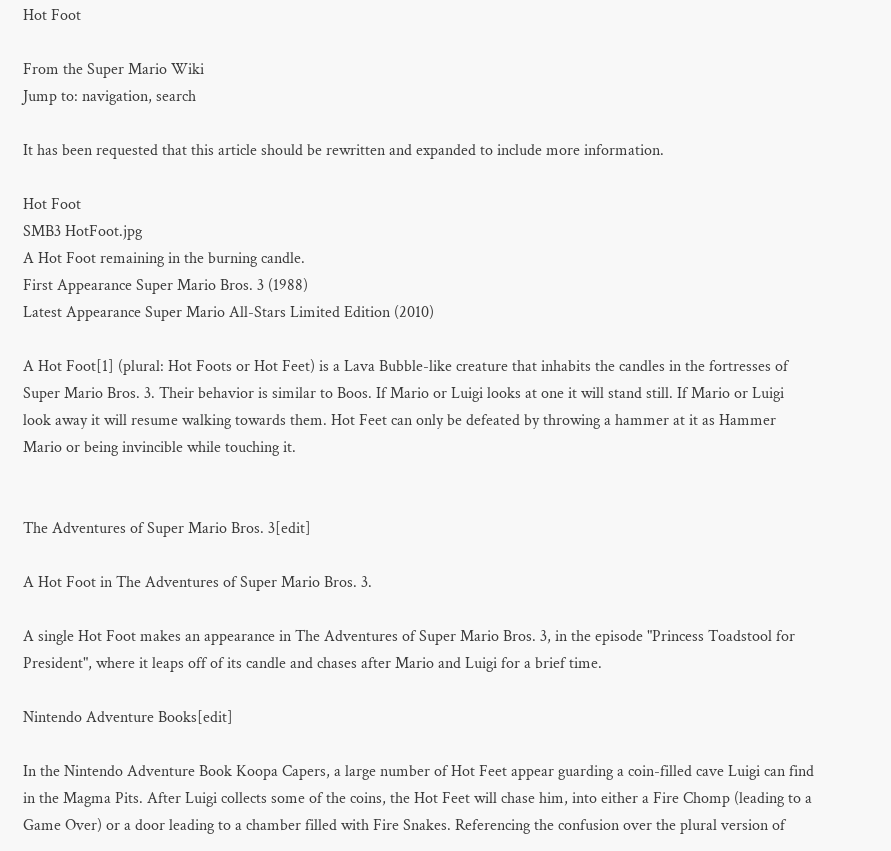Hot Foot

From the Super Mario Wiki
Jump to: navigation, search

It has been requested that this article should be rewritten and expanded to include more information.

Hot Foot
SMB3 HotFoot.jpg
A Hot Foot remaining in the burning candle.
First Appearance Super Mario Bros. 3 (1988)
Latest Appearance Super Mario All-Stars Limited Edition (2010)

A Hot Foot[1] (plural: Hot Foots or Hot Feet) is a Lava Bubble-like creature that inhabits the candles in the fortresses of Super Mario Bros. 3. Their behavior is similar to Boos. If Mario or Luigi looks at one it will stand still. If Mario or Luigi look away it will resume walking towards them. Hot Feet can only be defeated by throwing a hammer at it as Hammer Mario or being invincible while touching it.


The Adventures of Super Mario Bros. 3[edit]

A Hot Foot in The Adventures of Super Mario Bros. 3.

A single Hot Foot makes an appearance in The Adventures of Super Mario Bros. 3, in the episode "Princess Toadstool for President", where it leaps off of its candle and chases after Mario and Luigi for a brief time.

Nintendo Adventure Books[edit]

In the Nintendo Adventure Book Koopa Capers, a large number of Hot Feet appear guarding a coin-filled cave Luigi can find in the Magma Pits. After Luigi collects some of the coins, the Hot Feet will chase him, into either a Fire Chomp (leading to a Game Over) or a door leading to a chamber filled with Fire Snakes. Referencing the confusion over the plural version of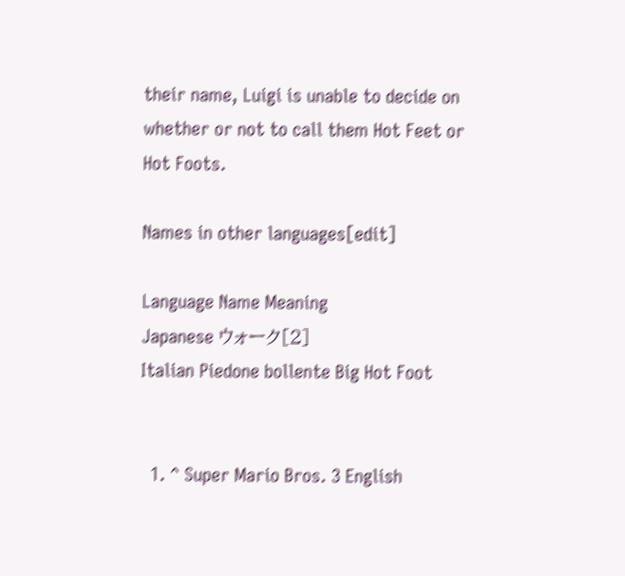their name, Luigi is unable to decide on whether or not to call them Hot Feet or Hot Foots.

Names in other languages[edit]

Language Name Meaning
Japanese ウォーク[2]
Italian Piedone bollente Big Hot Foot


  1. ^ Super Mario Bros. 3 English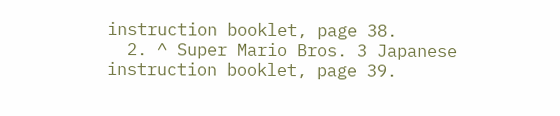instruction booklet, page 38.
  2. ^ Super Mario Bros. 3 Japanese instruction booklet, page 39.